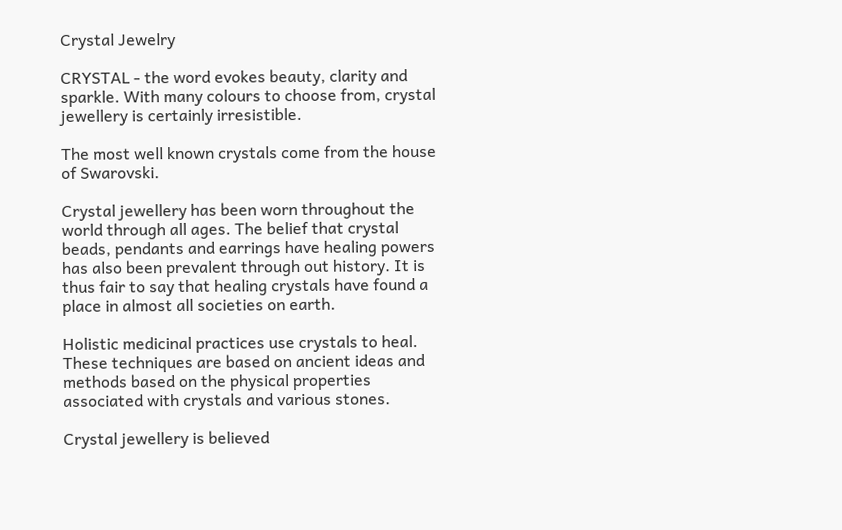Crystal Jewelry

CRYSTAL - the word evokes beauty, clarity and sparkle. With many colours to choose from, crystal jewellery is certainly irresistible.

The most well known crystals come from the house of Swarovski.

Crystal jewellery has been worn throughout the world through all ages. The belief that crystal beads, pendants and earrings have healing powers has also been prevalent through out history. It is thus fair to say that healing crystals have found a place in almost all societies on earth.

Holistic medicinal practices use crystals to heal. These techniques are based on ancient ideas and methods based on the physical properties associated with crystals and various stones.

Crystal jewellery is believed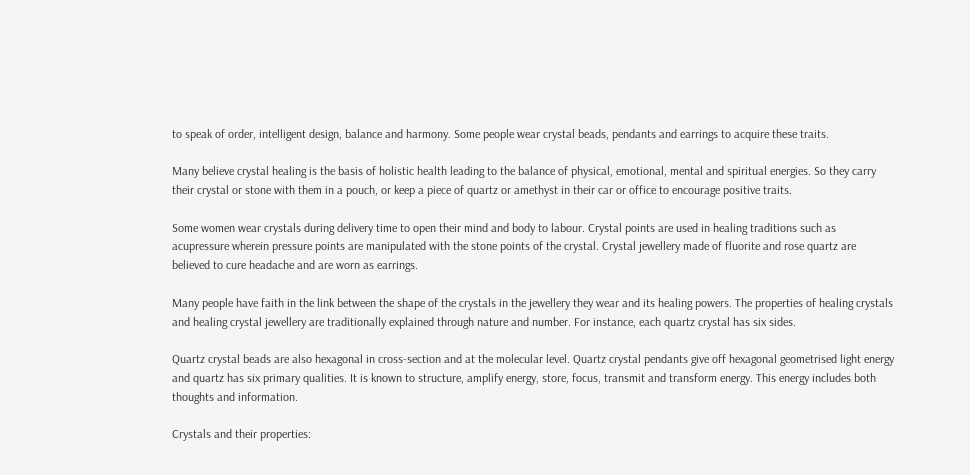to speak of order, intelligent design, balance and harmony. Some people wear crystal beads, pendants and earrings to acquire these traits.

Many believe crystal healing is the basis of holistic health leading to the balance of physical, emotional, mental and spiritual energies. So they carry their crystal or stone with them in a pouch, or keep a piece of quartz or amethyst in their car or office to encourage positive traits.

Some women wear crystals during delivery time to open their mind and body to labour. Crystal points are used in healing traditions such as acupressure wherein pressure points are manipulated with the stone points of the crystal. Crystal jewellery made of fluorite and rose quartz are believed to cure headache and are worn as earrings.

Many people have faith in the link between the shape of the crystals in the jewellery they wear and its healing powers. The properties of healing crystals and healing crystal jewellery are traditionally explained through nature and number. For instance, each quartz crystal has six sides.

Quartz crystal beads are also hexagonal in cross-section and at the molecular level. Quartz crystal pendants give off hexagonal geometrised light energy and quartz has six primary qualities. It is known to structure, amplify energy, store, focus, transmit and transform energy. This energy includes both thoughts and information.

Crystals and their properties: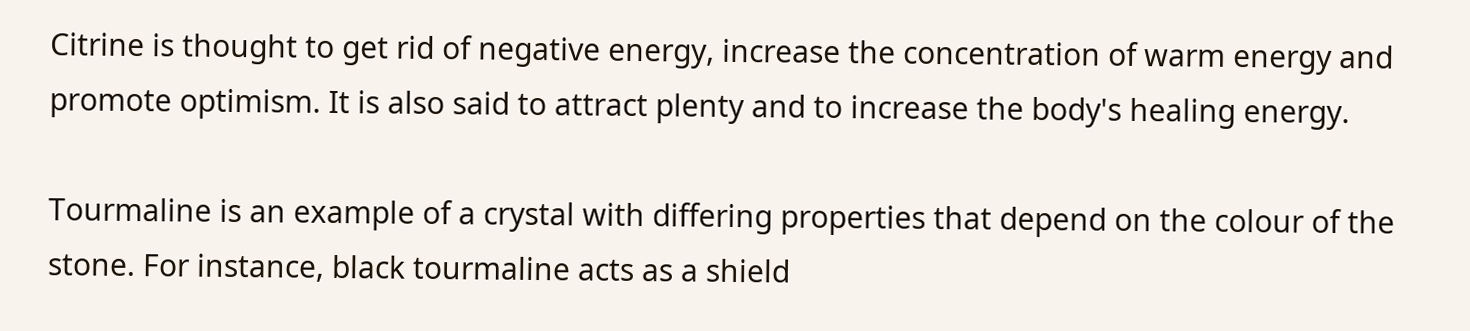Citrine is thought to get rid of negative energy, increase the concentration of warm energy and promote optimism. It is also said to attract plenty and to increase the body's healing energy.

Tourmaline is an example of a crystal with differing properties that depend on the colour of the stone. For instance, black tourmaline acts as a shield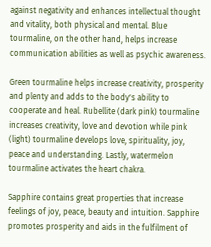against negativity and enhances intellectual thought and vitality, both physical and mental. Blue tourmaline, on the other hand, helps increase communication abilities as well as psychic awareness.

Green tourmaline helps increase creativity, prosperity and plenty and adds to the body's ability to cooperate and heal. Rubellite (dark pink) tourmaline increases creativity, love and devotion while pink (light) tourmaline develops love, spirituality, joy, peace and understanding. Lastly, watermelon tourmaline activates the heart chakra.

Sapphire contains great properties that increase feelings of joy, peace, beauty and intuition. Sapphire promotes prosperity and aids in the fulfilment of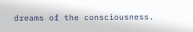dreams of the consciousness.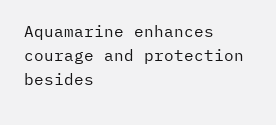Aquamarine enhances courage and protection besides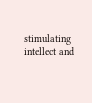stimulating intellect and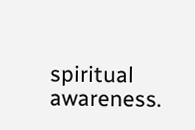spiritual awareness.